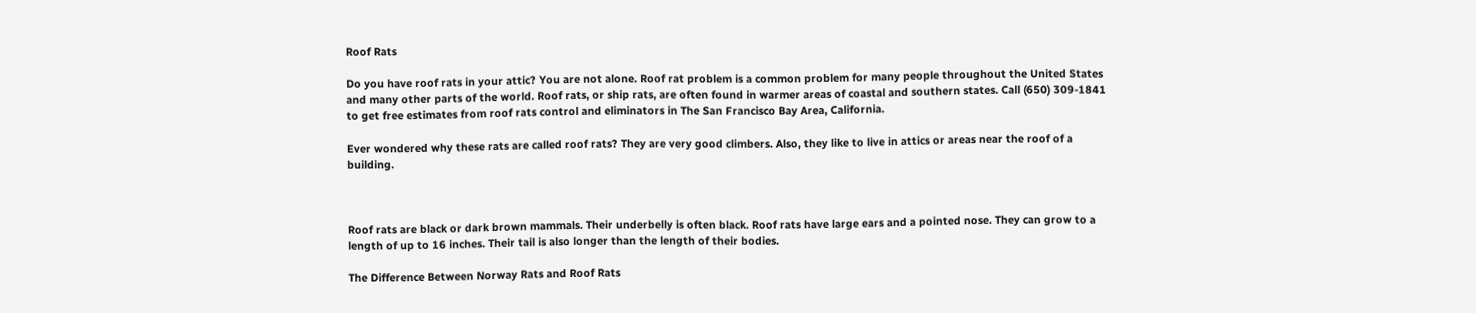Roof Rats

Do you have roof rats in your attic? You are not alone. Roof rat problem is a common problem for many people throughout the United States and many other parts of the world. Roof rats, or ship rats, are often found in warmer areas of coastal and southern states. Call (650) 309-1841 to get free estimates from roof rats control and eliminators in The San Francisco Bay Area, California.

Ever wondered why these rats are called roof rats? They are very good climbers. Also, they like to live in attics or areas near the roof of a building.



Roof rats are black or dark brown mammals. Their underbelly is often black. Roof rats have large ears and a pointed nose. They can grow to a length of up to 16 inches. Their tail is also longer than the length of their bodies.

The Difference Between Norway Rats and Roof Rats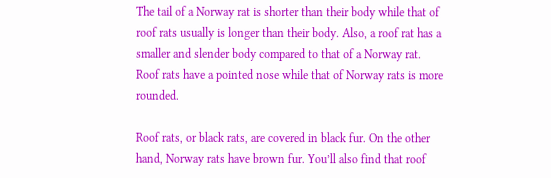The tail of a Norway rat is shorter than their body while that of roof rats usually is longer than their body. Also, a roof rat has a smaller and slender body compared to that of a Norway rat. Roof rats have a pointed nose while that of Norway rats is more rounded.

Roof rats, or black rats, are covered in black fur. On the other hand, Norway rats have brown fur. You’ll also find that roof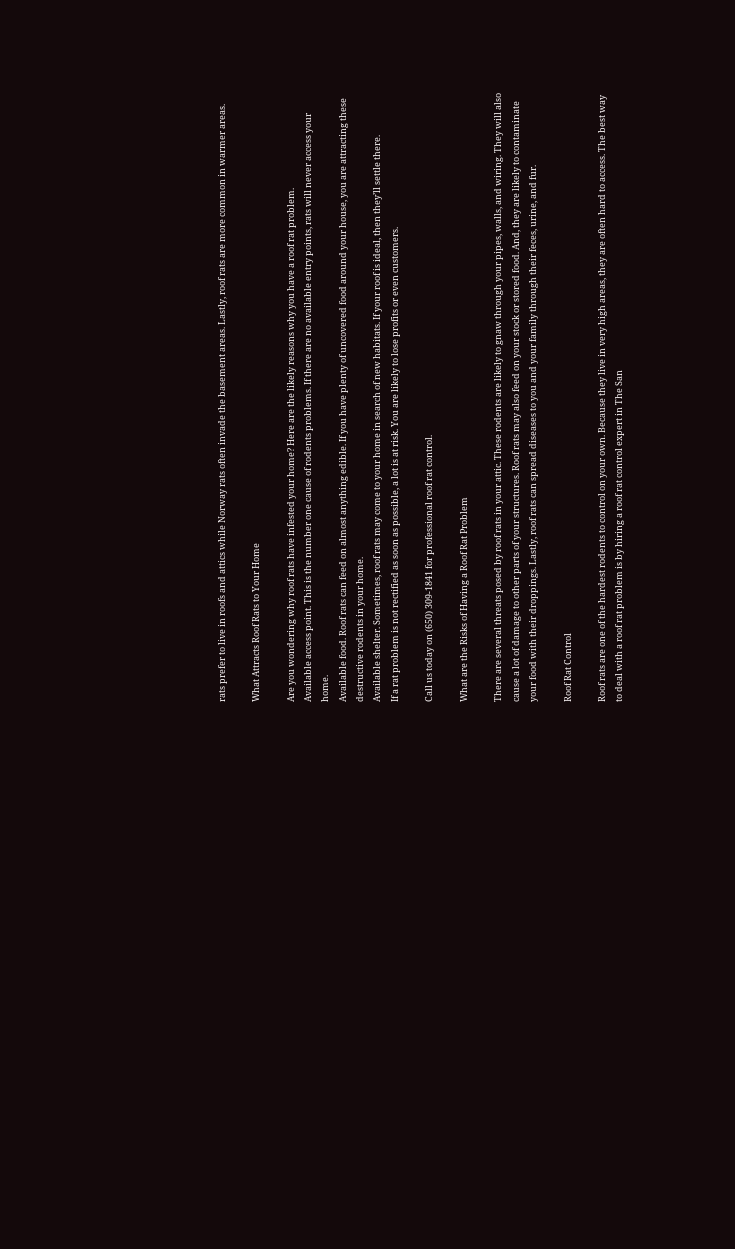rats prefer to live in roofs and attics while Norway rats often invade the basement areas. Lastly, roof rats are more common in warmer areas.

What Attracts Roof Rats to Your Home

Are you wondering why roof rats have infested your home? Here are the likely reasons why you have a roof rat problem.
Available access point. This is the number one cause of rodents problems. If there are no available entry points, rats will never access your home.
Available food. Roof rats can feed on almost anything edible. If you have plenty of uncovered food around your house, you are attracting these destructive rodents in your home.
Available shelter. Sometimes, roof rats may come to your home in search of new habitats. If your roof is ideal, then they’ll settle there.
If a rat problem is not rectified as soon as possible, a lot is at risk. You are likely to lose profits or even customers.

Call us today on (650) 309-1841 for professional roof rat control.

What are the Risks of Having a Roof Rat Problem

There are several threats posed by roof rats in your attic. These rodents are likely to gnaw through your pipes, walls, and wiring. They will also cause a lot of damage to other parts of your structures. Roof rats may also feed on your stock or stored food. And, they are likely to contaminate your food with their droppings. Lastly, roof rats can spread diseases to you and your family through their feces, urine, and fur.

Roof Rat Control

Roof rats are one of the hardest rodents to control on your own. Because they live in very high areas, they are often hard to access. The best way to deal with a roof rat problem is by hiring a roof rat control expert in The San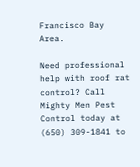Francisco Bay Area.

Need professional help with roof rat control? Call Mighty Men Pest Control today at (650) 309-1841 to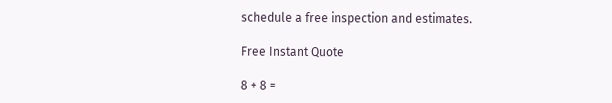schedule a free inspection and estimates.

Free Instant Quote

8 + 8 =